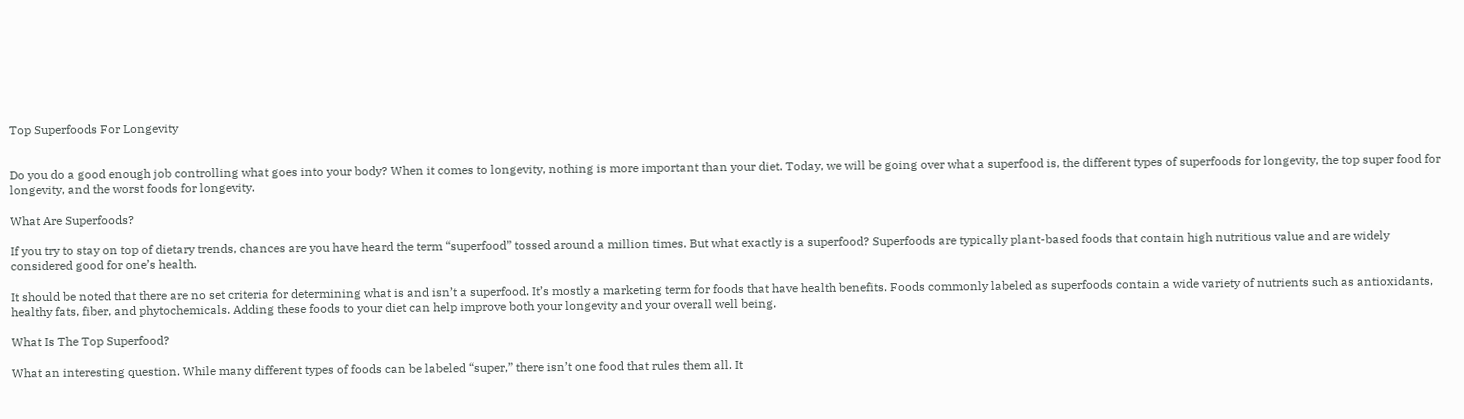Top Superfoods For Longevity


Do you do a good enough job controlling what goes into your body? When it comes to longevity, nothing is more important than your diet. Today, we will be going over what a superfood is, the different types of superfoods for longevity, the top super food for longevity, and the worst foods for longevity.

What Are Superfoods?

If you try to stay on top of dietary trends, chances are you have heard the term “superfood” tossed around a million times. But what exactly is a superfood? Superfoods are typically plant-based foods that contain high nutritious value and are widely considered good for one’s health.

It should be noted that there are no set criteria for determining what is and isn’t a superfood. It’s mostly a marketing term for foods that have health benefits. Foods commonly labeled as superfoods contain a wide variety of nutrients such as antioxidants, healthy fats, fiber, and phytochemicals. Adding these foods to your diet can help improve both your longevity and your overall well being.

What Is The Top Superfood?

What an interesting question. While many different types of foods can be labeled “super,” there isn’t one food that rules them all. It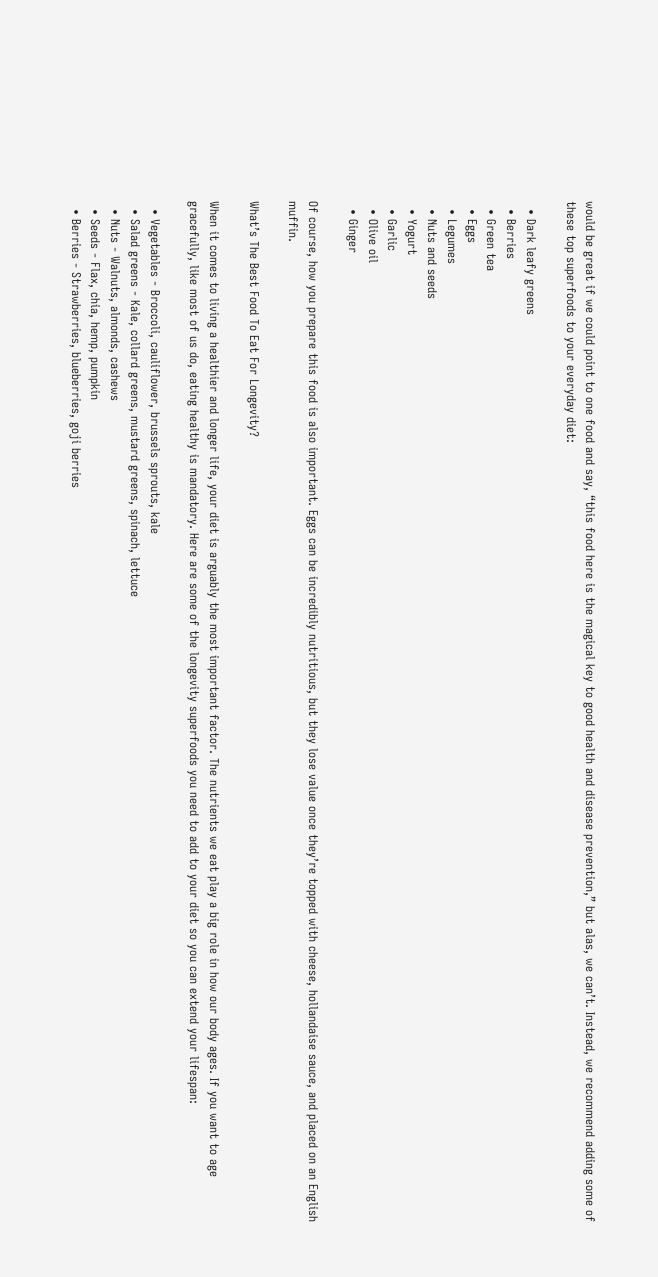would be great if we could point to one food and say, “this food here is the magical key to good health and disease prevention,” but alas, we can’t. Instead, we recommend adding some of these top superfoods to your everyday diet:

  • Dark leafy greens
  • Berries
  • Green tea
  • Eggs
  • Legumes
  • Nuts and seeds
  • Yogurt
  • Garlic
  • Olive oil
  • Ginger

Of course, how you prepare this food is also important. Eggs can be incredibly nutritious, but they lose value once they’re topped with cheese, hollandaise sauce, and placed on an English muffin.

What’s The Best Food To Eat For Longevity?

When it comes to living a healthier and longer life, your diet is arguably the most important factor. The nutrients we eat play a big role in how our body ages. If you want to age gracefully, like most of us do, eating healthy is mandatory. Here are some of the longevity superfoods you need to add to your diet so you can extend your lifespan:

  • Vegetables - Broccoli, cauliflower, brussels sprouts, kale
  • Salad greens - Kale, collard greens, mustard greens, spinach, lettuce
  • Nuts - Walnuts, almonds, cashews
  • Seeds - Flax, chia, hemp, pumpkin
  • Berries - Strawberries, blueberries, goji berries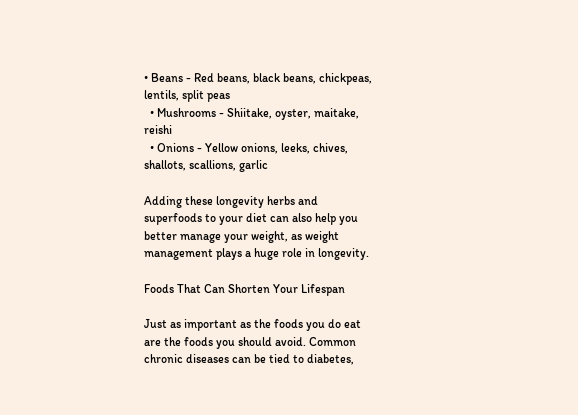• Beans - Red beans, black beans, chickpeas, lentils, split peas
  • Mushrooms - Shiitake, oyster, maitake, reishi
  • Onions - Yellow onions, leeks, chives, shallots, scallions, garlic

Adding these longevity herbs and superfoods to your diet can also help you better manage your weight, as weight management plays a huge role in longevity.

Foods That Can Shorten Your Lifespan

Just as important as the foods you do eat are the foods you should avoid. Common chronic diseases can be tied to diabetes,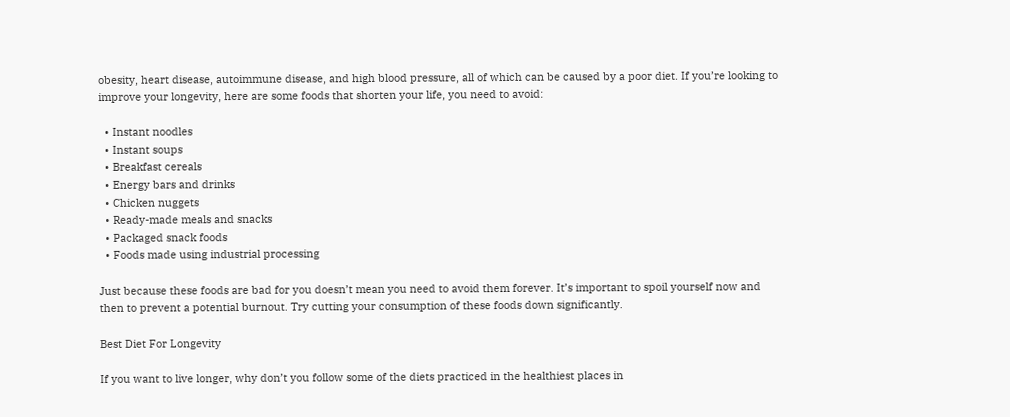obesity, heart disease, autoimmune disease, and high blood pressure, all of which can be caused by a poor diet. If you’re looking to improve your longevity, here are some foods that shorten your life, you need to avoid:

  • Instant noodles
  • Instant soups
  • Breakfast cereals
  • Energy bars and drinks
  • Chicken nuggets
  • Ready-made meals and snacks
  • Packaged snack foods
  • Foods made using industrial processing

Just because these foods are bad for you doesn’t mean you need to avoid them forever. It’s important to spoil yourself now and then to prevent a potential burnout. Try cutting your consumption of these foods down significantly.

Best Diet For Longevity

If you want to live longer, why don’t you follow some of the diets practiced in the healthiest places in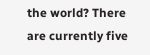the world? There are currently five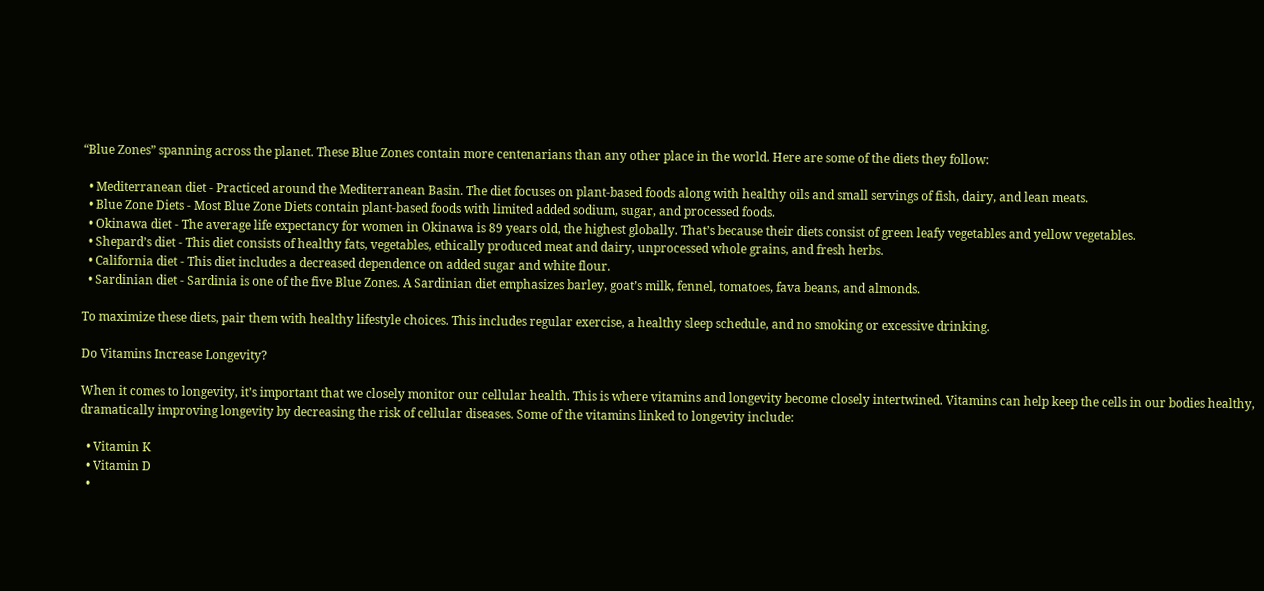“Blue Zones” spanning across the planet. These Blue Zones contain more centenarians than any other place in the world. Here are some of the diets they follow:

  • Mediterranean diet - Practiced around the Mediterranean Basin. The diet focuses on plant-based foods along with healthy oils and small servings of fish, dairy, and lean meats.
  • Blue Zone Diets - Most Blue Zone Diets contain plant-based foods with limited added sodium, sugar, and processed foods.
  • Okinawa diet - The average life expectancy for women in Okinawa is 89 years old, the highest globally. That’s because their diets consist of green leafy vegetables and yellow vegetables.
  • Shepard’s diet - This diet consists of healthy fats, vegetables, ethically produced meat and dairy, unprocessed whole grains, and fresh herbs.
  • California diet - This diet includes a decreased dependence on added sugar and white flour.
  • Sardinian diet - Sardinia is one of the five Blue Zones. A Sardinian diet emphasizes barley, goat’s milk, fennel, tomatoes, fava beans, and almonds.

To maximize these diets, pair them with healthy lifestyle choices. This includes regular exercise, a healthy sleep schedule, and no smoking or excessive drinking.

Do Vitamins Increase Longevity?

When it comes to longevity, it’s important that we closely monitor our cellular health. This is where vitamins and longevity become closely intertwined. Vitamins can help keep the cells in our bodies healthy, dramatically improving longevity by decreasing the risk of cellular diseases. Some of the vitamins linked to longevity include:

  • Vitamin K
  • Vitamin D
  •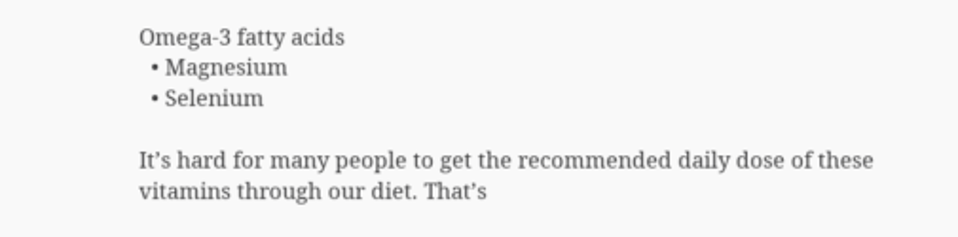Omega-3 fatty acids
  • Magnesium
  • Selenium

It’s hard for many people to get the recommended daily dose of these vitamins through our diet. That’s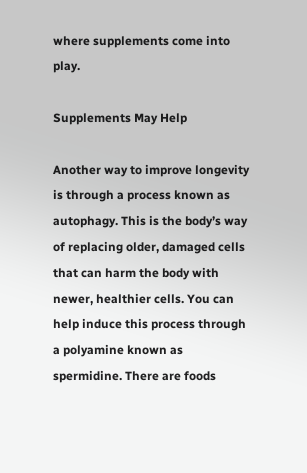where supplements come into play.

Supplements May Help

Another way to improve longevity is through a process known as autophagy. This is the body’s way of replacing older, damaged cells that can harm the body with newer, healthier cells. You can help induce this process through a polyamine known as spermidine. There are foods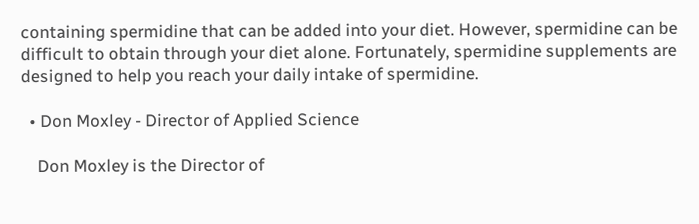containing spermidine that can be added into your diet. However, spermidine can be difficult to obtain through your diet alone. Fortunately, spermidine supplements are designed to help you reach your daily intake of spermidine.

  • Don Moxley - Director of Applied Science

    Don Moxley is the Director of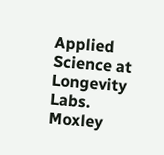Applied Science at Longevity Labs. Moxley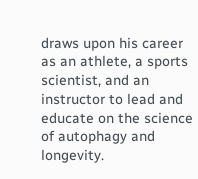draws upon his career as an athlete, a sports scientist, and an instructor to lead and educate on the science of autophagy and longevity.